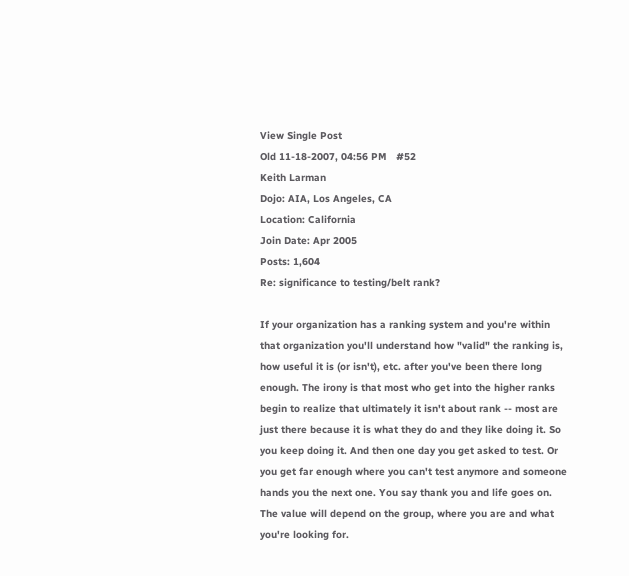View Single Post
Old 11-18-2007, 04:56 PM   #52
Keith Larman
Dojo: AIA, Los Angeles, CA
Location: California
Join Date: Apr 2005
Posts: 1,604
Re: significance to testing/belt rank?

If your organization has a ranking system and you're within that organization you'll understand how "valid" the ranking is, how useful it is (or isn't), etc. after you've been there long enough. The irony is that most who get into the higher ranks begin to realize that ultimately it isn't about rank -- most are just there because it is what they do and they like doing it. So you keep doing it. And then one day you get asked to test. Or you get far enough where you can't test anymore and someone hands you the next one. You say thank you and life goes on. The value will depend on the group, where you are and what you're looking for.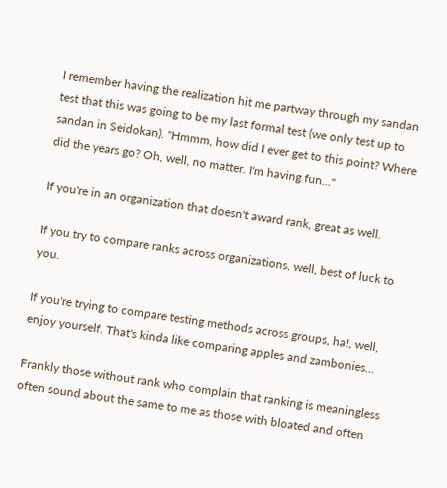I remember having the realization hit me partway through my sandan test that this was going to be my last formal test (we only test up to sandan in Seidokan). "Hmmm, how did I ever get to this point? Where did the years go? Oh, well, no matter. I'm having fun..."

If you're in an organization that doesn't award rank, great as well.

If you try to compare ranks across organizations, well, best of luck to you.

If you're trying to compare testing methods across groups, ha!, well, enjoy yourself. That's kinda like comparing apples and zambonies...

Frankly those without rank who complain that ranking is meaningless often sound about the same to me as those with bloated and often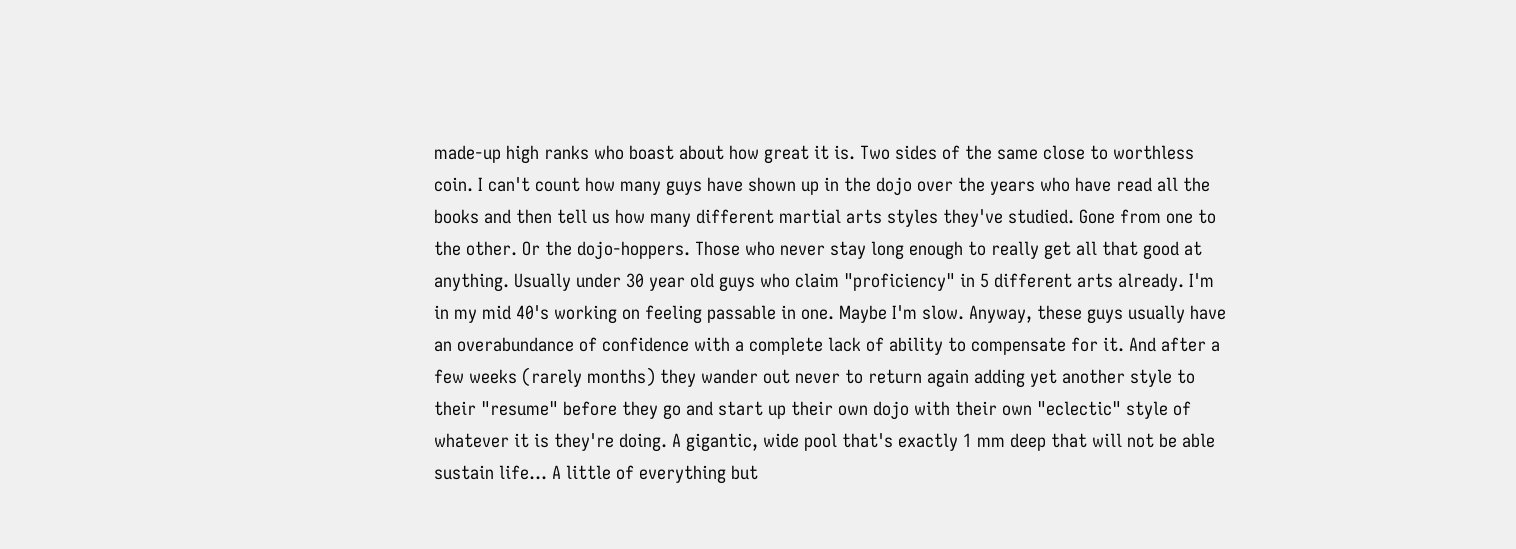made-up high ranks who boast about how great it is. Two sides of the same close to worthless coin. I can't count how many guys have shown up in the dojo over the years who have read all the books and then tell us how many different martial arts styles they've studied. Gone from one to the other. Or the dojo-hoppers. Those who never stay long enough to really get all that good at anything. Usually under 30 year old guys who claim "proficiency" in 5 different arts already. I'm in my mid 40's working on feeling passable in one. Maybe I'm slow. Anyway, these guys usually have an overabundance of confidence with a complete lack of ability to compensate for it. And after a few weeks (rarely months) they wander out never to return again adding yet another style to their "resume" before they go and start up their own dojo with their own "eclectic" style of whatever it is they're doing. A gigantic, wide pool that's exactly 1 mm deep that will not be able sustain life... A little of everything but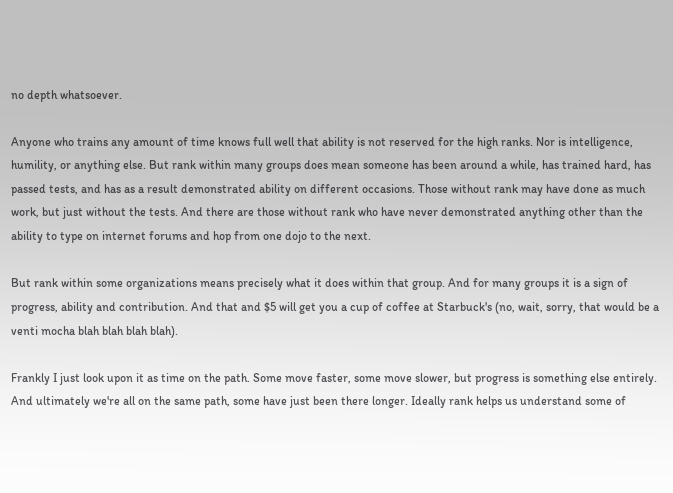no depth whatsoever.

Anyone who trains any amount of time knows full well that ability is not reserved for the high ranks. Nor is intelligence, humility, or anything else. But rank within many groups does mean someone has been around a while, has trained hard, has passed tests, and has as a result demonstrated ability on different occasions. Those without rank may have done as much work, but just without the tests. And there are those without rank who have never demonstrated anything other than the ability to type on internet forums and hop from one dojo to the next.

But rank within some organizations means precisely what it does within that group. And for many groups it is a sign of progress, ability and contribution. And that and $5 will get you a cup of coffee at Starbuck's (no, wait, sorry, that would be a venti mocha blah blah blah blah).

Frankly I just look upon it as time on the path. Some move faster, some move slower, but progress is something else entirely. And ultimately we're all on the same path, some have just been there longer. Ideally rank helps us understand some of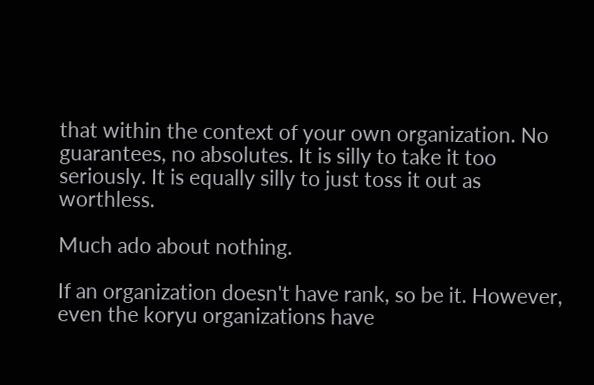that within the context of your own organization. No guarantees, no absolutes. It is silly to take it too seriously. It is equally silly to just toss it out as worthless.

Much ado about nothing.

If an organization doesn't have rank, so be it. However, even the koryu organizations have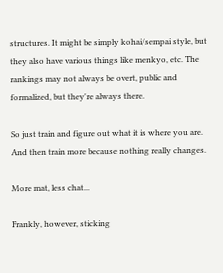structures. It might be simply kohai/sempai style, but they also have various things like menkyo, etc. The rankings may not always be overt, public and formalized, but they're always there.

So just train and figure out what it is where you are. And then train more because nothing really changes.

More mat, less chat...

Frankly, however, sticking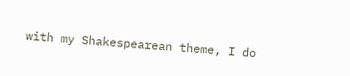with my Shakespearean theme, I do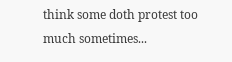think some doth protest too much sometimes...